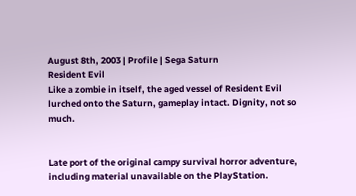August 8th, 2003 | Profile | Sega Saturn
Resident Evil
Like a zombie in itself, the aged vessel of Resident Evil lurched onto the Saturn, gameplay intact. Dignity, not so much.


Late port of the original campy survival horror adventure, including material unavailable on the PlayStation.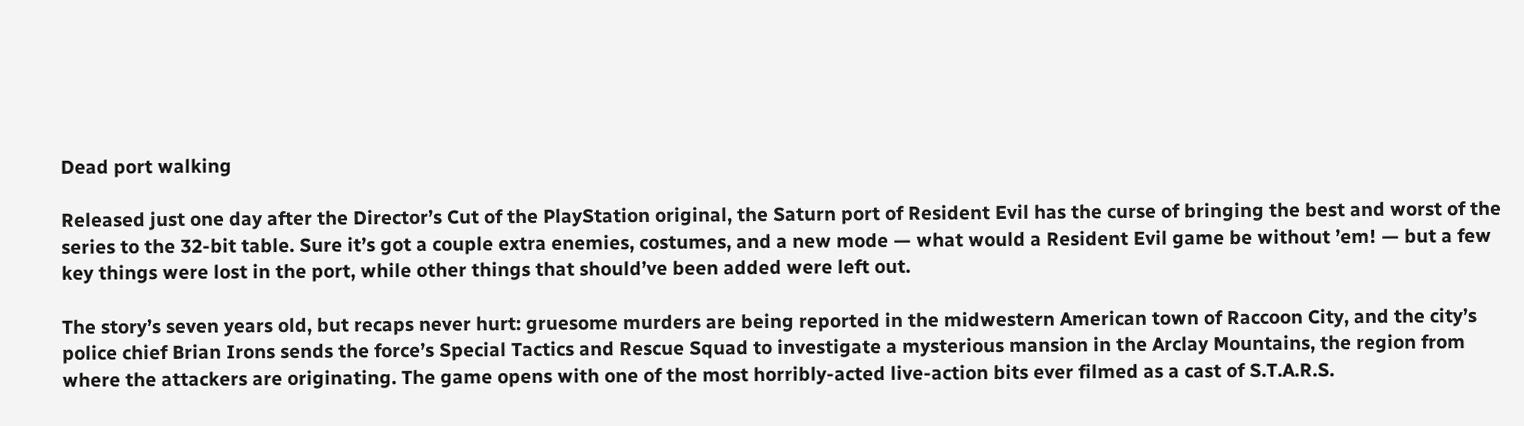Dead port walking

Released just one day after the Director’s Cut of the PlayStation original, the Saturn port of Resident Evil has the curse of bringing the best and worst of the series to the 32-bit table. Sure it’s got a couple extra enemies, costumes, and a new mode — what would a Resident Evil game be without ’em! — but a few key things were lost in the port, while other things that should’ve been added were left out.

The story’s seven years old, but recaps never hurt: gruesome murders are being reported in the midwestern American town of Raccoon City, and the city’s police chief Brian Irons sends the force’s Special Tactics and Rescue Squad to investigate a mysterious mansion in the Arclay Mountains, the region from where the attackers are originating. The game opens with one of the most horribly-acted live-action bits ever filmed as a cast of S.T.A.R.S.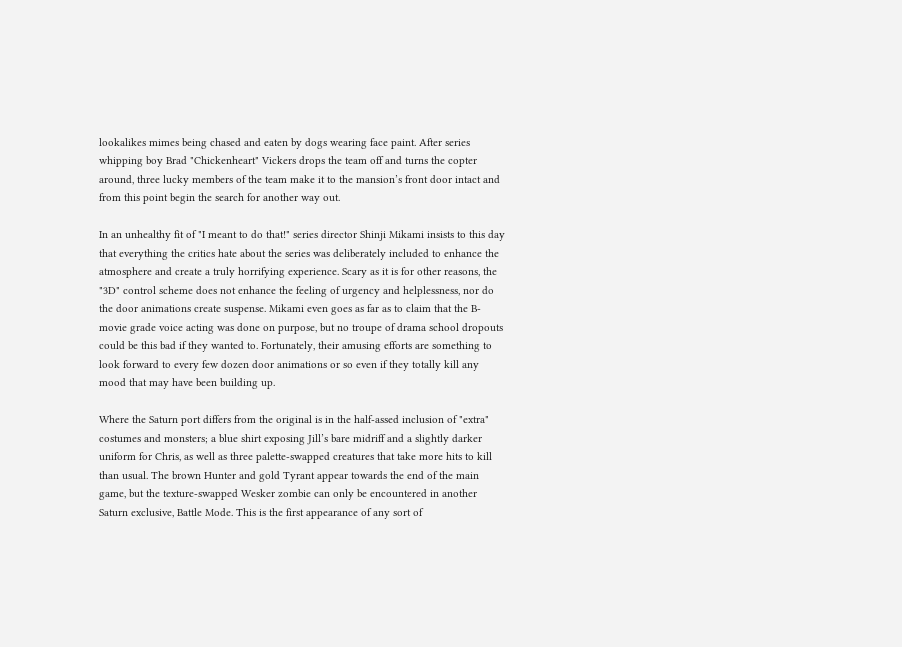lookalikes mimes being chased and eaten by dogs wearing face paint. After series whipping boy Brad "Chickenheart" Vickers drops the team off and turns the copter around, three lucky members of the team make it to the mansion’s front door intact and from this point begin the search for another way out.

In an unhealthy fit of "I meant to do that!" series director Shinji Mikami insists to this day that everything the critics hate about the series was deliberately included to enhance the atmosphere and create a truly horrifying experience. Scary as it is for other reasons, the "3D" control scheme does not enhance the feeling of urgency and helplessness, nor do the door animations create suspense. Mikami even goes as far as to claim that the B-movie grade voice acting was done on purpose, but no troupe of drama school dropouts could be this bad if they wanted to. Fortunately, their amusing efforts are something to look forward to every few dozen door animations or so even if they totally kill any mood that may have been building up.

Where the Saturn port differs from the original is in the half-assed inclusion of "extra" costumes and monsters; a blue shirt exposing Jill’s bare midriff and a slightly darker uniform for Chris, as well as three palette-swapped creatures that take more hits to kill than usual. The brown Hunter and gold Tyrant appear towards the end of the main game, but the texture-swapped Wesker zombie can only be encountered in another Saturn exclusive, Battle Mode. This is the first appearance of any sort of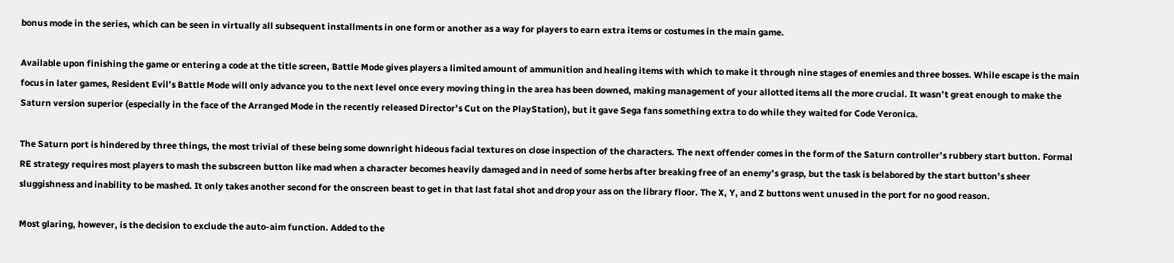bonus mode in the series, which can be seen in virtually all subsequent installments in one form or another as a way for players to earn extra items or costumes in the main game.

Available upon finishing the game or entering a code at the title screen, Battle Mode gives players a limited amount of ammunition and healing items with which to make it through nine stages of enemies and three bosses. While escape is the main focus in later games, Resident Evil’s Battle Mode will only advance you to the next level once every moving thing in the area has been downed, making management of your allotted items all the more crucial. It wasn’t great enough to make the Saturn version superior (especially in the face of the Arranged Mode in the recently released Director’s Cut on the PlayStation), but it gave Sega fans something extra to do while they waited for Code Veronica.

The Saturn port is hindered by three things, the most trivial of these being some downright hideous facial textures on close inspection of the characters. The next offender comes in the form of the Saturn controller’s rubbery start button. Formal RE strategy requires most players to mash the subscreen button like mad when a character becomes heavily damaged and in need of some herbs after breaking free of an enemy’s grasp, but the task is belabored by the start button’s sheer sluggishness and inability to be mashed. It only takes another second for the onscreen beast to get in that last fatal shot and drop your ass on the library floor. The X, Y, and Z buttons went unused in the port for no good reason.

Most glaring, however, is the decision to exclude the auto-aim function. Added to the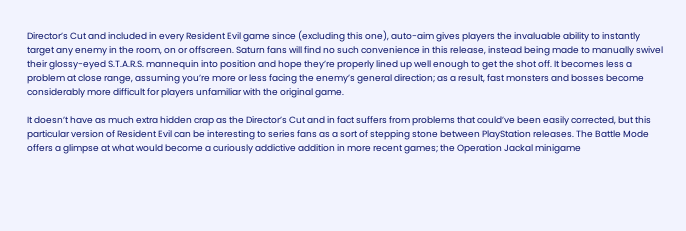Director’s Cut and included in every Resident Evil game since (excluding this one), auto-aim gives players the invaluable ability to instantly target any enemy in the room, on or offscreen. Saturn fans will find no such convenience in this release, instead being made to manually swivel their glossy-eyed S.T.A.R.S. mannequin into position and hope they’re properly lined up well enough to get the shot off. It becomes less a problem at close range, assuming you’re more or less facing the enemy’s general direction; as a result, fast monsters and bosses become considerably more difficult for players unfamiliar with the original game.

It doesn’t have as much extra hidden crap as the Director’s Cut and in fact suffers from problems that could’ve been easily corrected, but this particular version of Resident Evil can be interesting to series fans as a sort of stepping stone between PlayStation releases. The Battle Mode offers a glimpse at what would become a curiously addictive addition in more recent games; the Operation Jackal minigame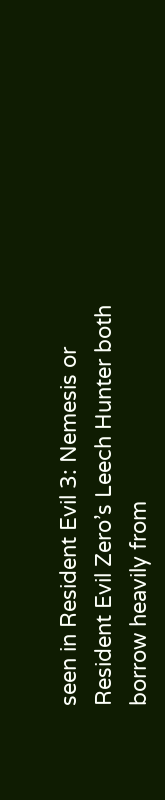seen in Resident Evil 3: Nemesis or Resident Evil Zero’s Leech Hunter both borrow heavily from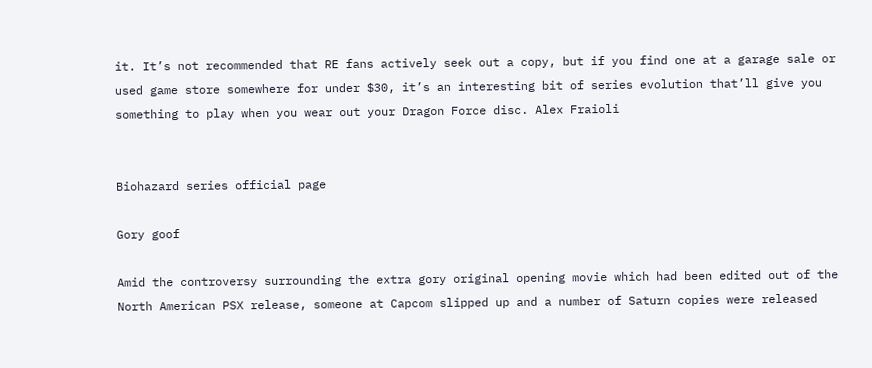it. It’s not recommended that RE fans actively seek out a copy, but if you find one at a garage sale or used game store somewhere for under $30, it’s an interesting bit of series evolution that’ll give you something to play when you wear out your Dragon Force disc. Alex Fraioli


Biohazard series official page

Gory goof

Amid the controversy surrounding the extra gory original opening movie which had been edited out of the North American PSX release, someone at Capcom slipped up and a number of Saturn copies were released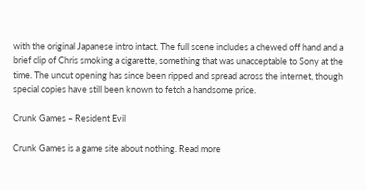with the original Japanese intro intact. The full scene includes a chewed off hand and a brief clip of Chris smoking a cigarette, something that was unacceptable to Sony at the time. The uncut opening has since been ripped and spread across the internet, though special copies have still been known to fetch a handsome price.

Crunk Games – Resident Evil

Crunk Games is a game site about nothing. Read more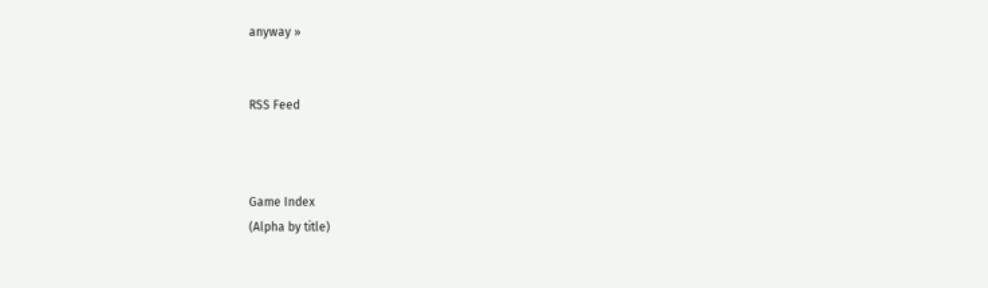anyway »


RSS Feed



Game Index
(Alpha by title)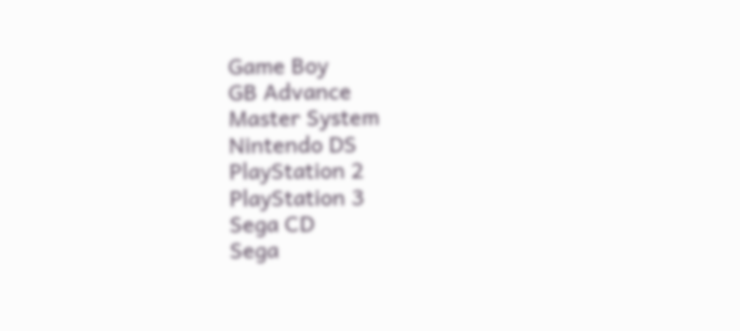Game Boy
GB Advance
Master System
Nintendo DS
PlayStation 2
PlayStation 3
Sega CD
Sega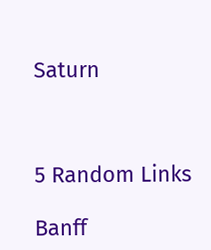Saturn



5 Random Links

Banff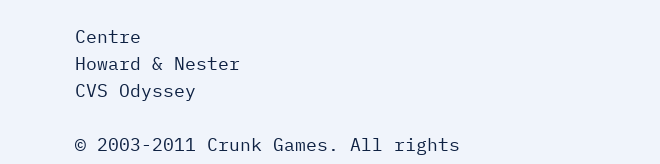Centre
Howard & Nester
CVS Odyssey

© 2003-2011 Crunk Games. All rights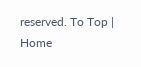reserved. To Top | Home